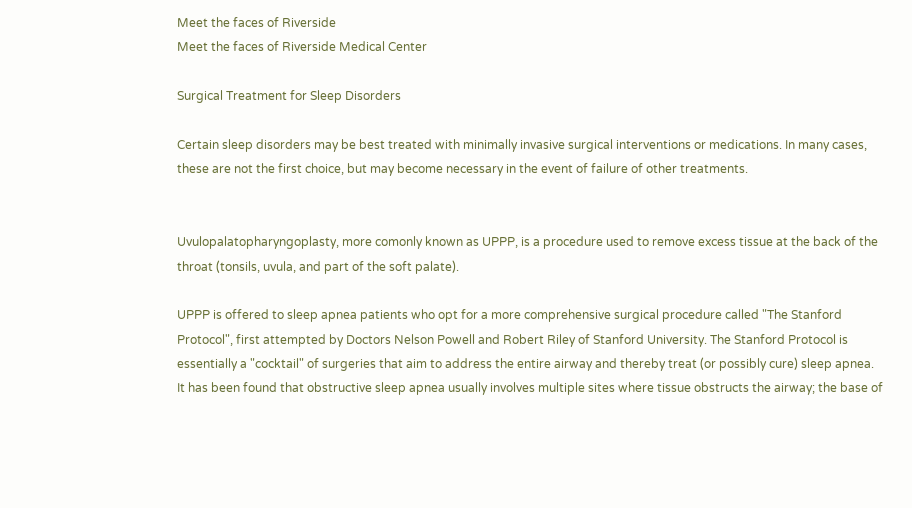Meet the faces of Riverside
Meet the faces of Riverside Medical Center

Surgical Treatment for Sleep Disorders

Certain sleep disorders may be best treated with minimally invasive surgical interventions or medications. In many cases, these are not the first choice, but may become necessary in the event of failure of other treatments.


Uvulopalatopharyngoplasty, more comonly known as UPPP, is a procedure used to remove excess tissue at the back of the throat (tonsils, uvula, and part of the soft palate).

UPPP is offered to sleep apnea patients who opt for a more comprehensive surgical procedure called "The Stanford Protocol", first attempted by Doctors Nelson Powell and Robert Riley of Stanford University. The Stanford Protocol is essentially a "cocktail" of surgeries that aim to address the entire airway and thereby treat (or possibly cure) sleep apnea. It has been found that obstructive sleep apnea usually involves multiple sites where tissue obstructs the airway; the base of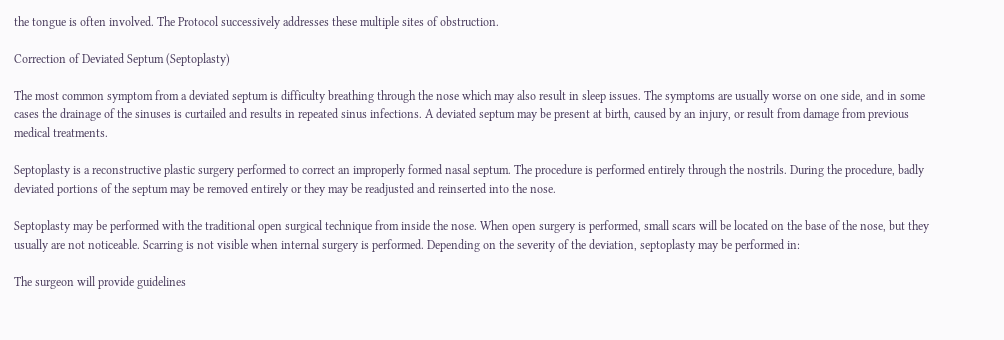the tongue is often involved. The Protocol successively addresses these multiple sites of obstruction.

Correction of Deviated Septum (Septoplasty)

The most common symptom from a deviated septum is difficulty breathing through the nose which may also result in sleep issues. The symptoms are usually worse on one side, and in some cases the drainage of the sinuses is curtailed and results in repeated sinus infections. A deviated septum may be present at birth, caused by an injury, or result from damage from previous medical treatments.

Septoplasty is a reconstructive plastic surgery performed to correct an improperly formed nasal septum. The procedure is performed entirely through the nostrils. During the procedure, badly deviated portions of the septum may be removed entirely or they may be readjusted and reinserted into the nose.

Septoplasty may be performed with the traditional open surgical technique from inside the nose. When open surgery is performed, small scars will be located on the base of the nose, but they usually are not noticeable. Scarring is not visible when internal surgery is performed. Depending on the severity of the deviation, septoplasty may be performed in:

The surgeon will provide guidelines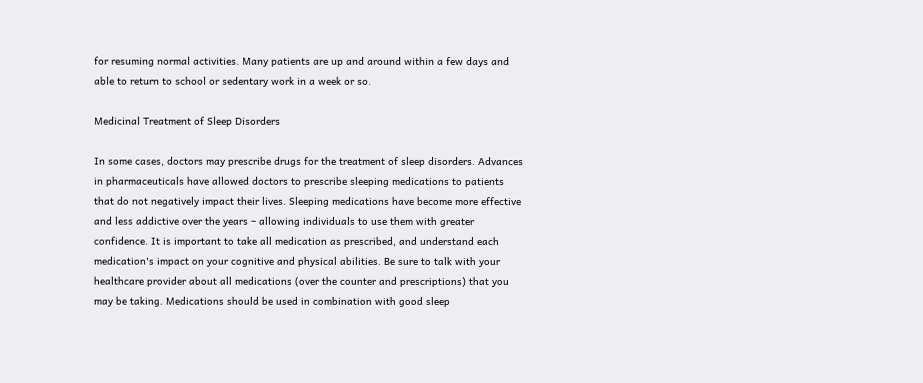for resuming normal activities. Many patients are up and around within a few days and able to return to school or sedentary work in a week or so.

Medicinal Treatment of Sleep Disorders

In some cases, doctors may prescribe drugs for the treatment of sleep disorders. Advances in pharmaceuticals have allowed doctors to prescribe sleeping medications to patients that do not negatively impact their lives. Sleeping medications have become more effective and less addictive over the years – allowing individuals to use them with greater confidence. It is important to take all medication as prescribed, and understand each medication's impact on your cognitive and physical abilities. Be sure to talk with your healthcare provider about all medications (over the counter and prescriptions) that you may be taking. Medications should be used in combination with good sleep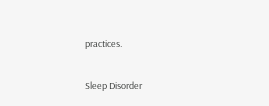practices.

Sleep Disorder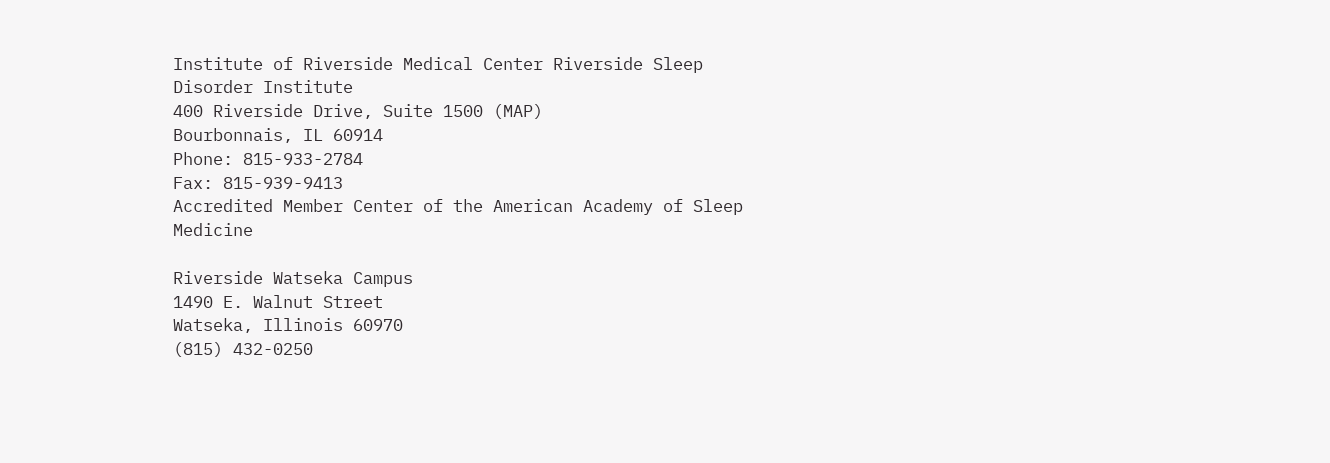Institute of Riverside Medical Center Riverside Sleep Disorder Institute
400 Riverside Drive, Suite 1500 (MAP)
Bourbonnais, IL 60914
Phone: 815-933-2784
Fax: 815-939-9413
Accredited Member Center of the American Academy of Sleep Medicine

Riverside Watseka Campus
1490 E. Walnut Street
Watseka, Illinois 60970
(815) 432-0250